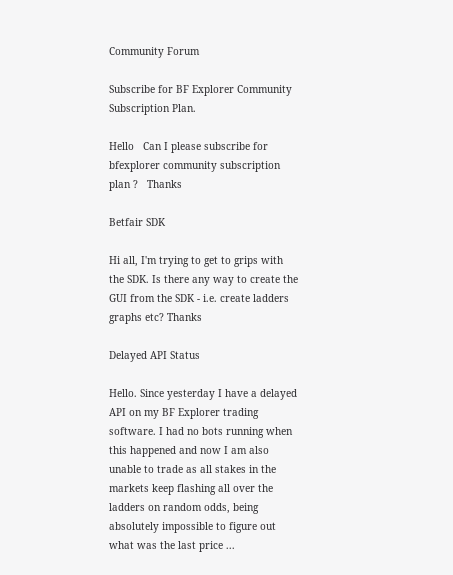Community Forum

Subscribe for BF Explorer Community Subscription Plan.

Hello   Can I please subscribe for bfexplorer community subscription plan ?   Thanks

Betfair SDK

Hi all, I'm trying to get to grips with the SDK. Is there any way to create the GUI from the SDK - i.e. create ladders graphs etc? Thanks

Delayed API Status

Hello. Since yesterday I have a delayed API on my BF Explorer trading software. I had no bots running when this happened and now I am also unable to trade as all stakes in the markets keep flashing all over the ladders on random odds, being absolutely impossible to figure out what was the last price ...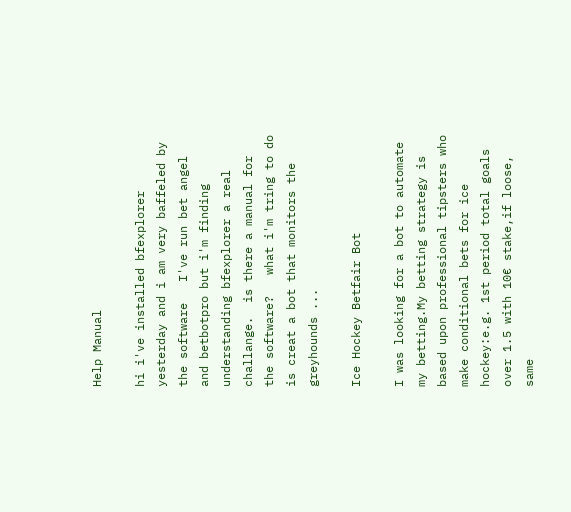Help Manual

hi i've installed bfexplorer yesterday and i am very baffeled by the software   I've run bet angel and betbotpro but i'm finding understanding bfexplorer a real challange.  is there a manual for the software?   what i'm tring to do is creat a bot that monitors the greyhounds ...

Ice Hockey Betfair Bot

I was looking for a bot to automate my betting.My betting strategy is based upon professional tipsters who make conditional bets for ice hockey:e.g. 1st period total goals over 1.5 with 10€ stake,if loose, same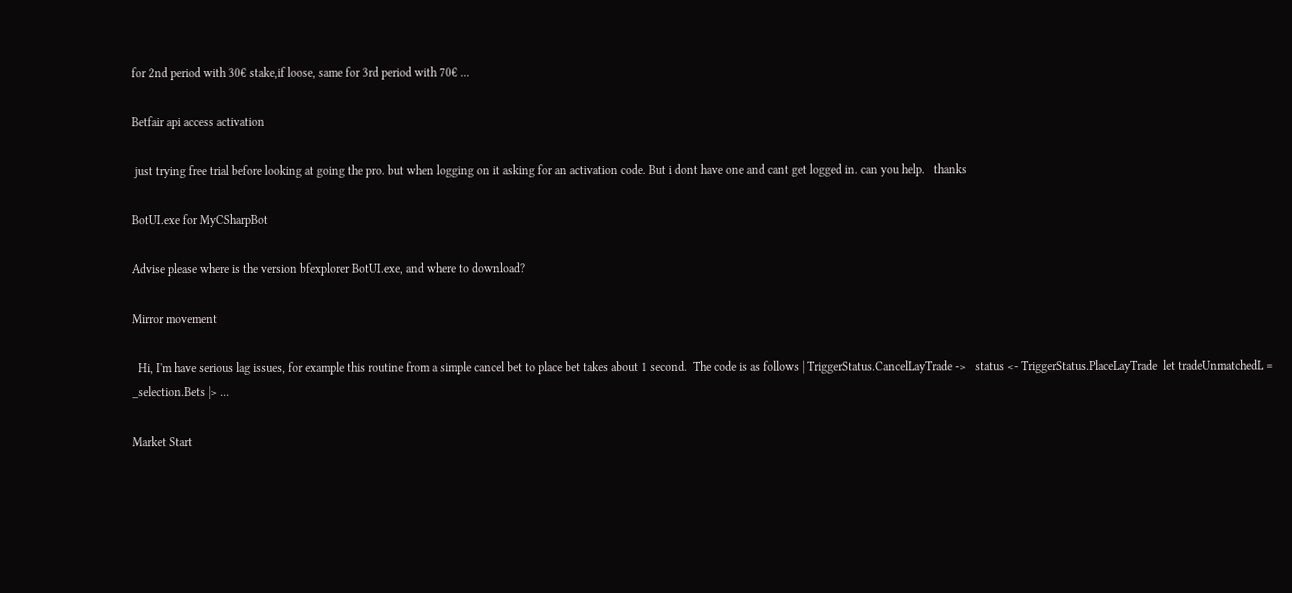for 2nd period with 30€ stake,if loose, same for 3rd period with 70€ ...

Betfair api access activation

 just trying free trial before looking at going the pro. but when logging on it asking for an activation code. But i dont have one and cant get logged in. can you help.   thanks

BotUI.exe for MyCSharpBot

Advise please where is the version bfexplorer BotUI.exe, and where to download?

Mirror movement

  Hi, I'm have serious lag issues, for example this routine from a simple cancel bet to place bet takes about 1 second.  The code is as follows | TriggerStatus.CancelLayTrade ->   status <- TriggerStatus.PlaceLayTrade  let tradeUnmatchedL = _selection.Bets |> ...

Market Start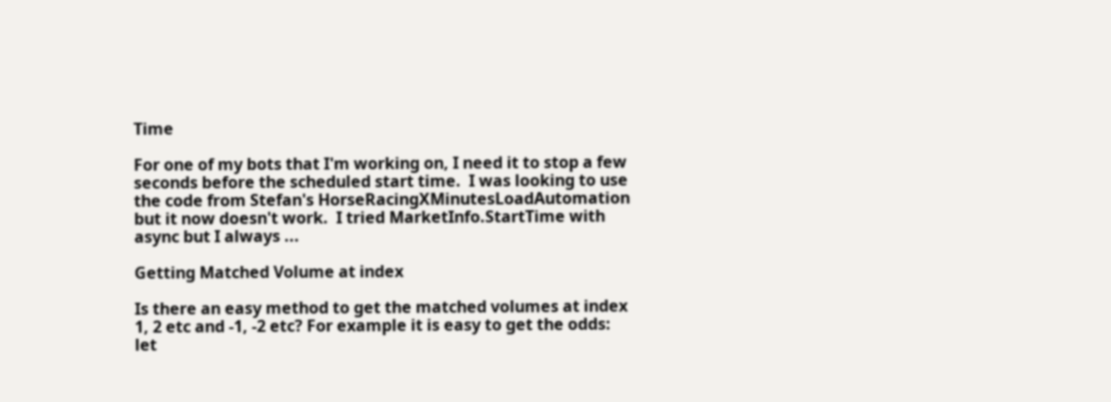Time

For one of my bots that I'm working on, I need it to stop a few seconds before the scheduled start time.  I was looking to use the code from Stefan's HorseRacingXMinutesLoadAutomation but it now doesn't work.  I tried MarketInfo.StartTime with async but I always ...

Getting Matched Volume at index

Is there an easy method to get the matched volumes at index 1, 2 etc and -1, -2 etc? For example it is easy to get the odds: let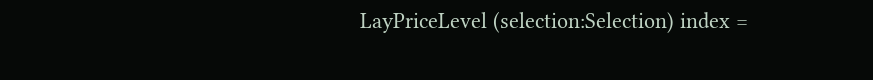LayPriceLevel (selection:Selection) index =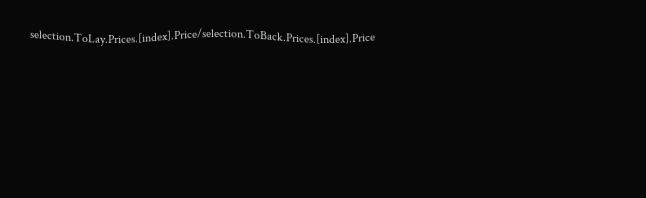selection.ToLay.Prices.[index].Price/selection.ToBack.Prices.[index].Price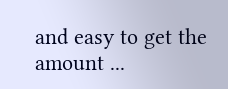and easy to get the amount ...